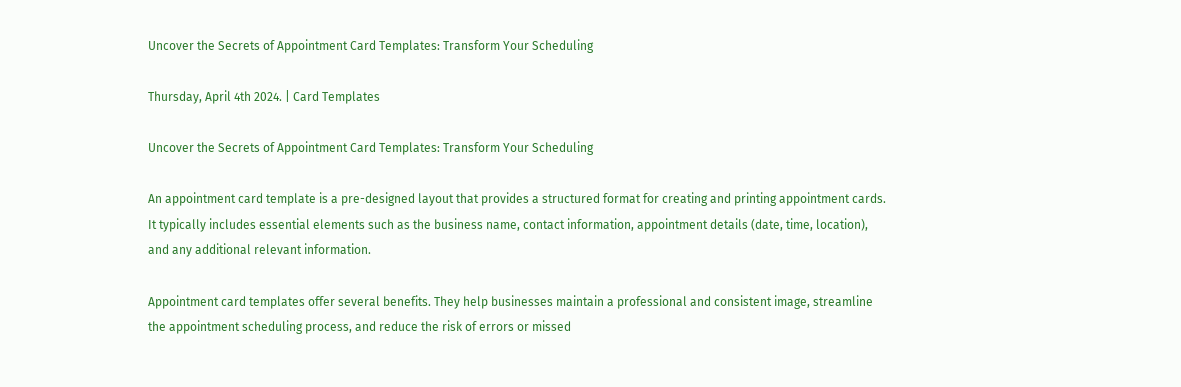Uncover the Secrets of Appointment Card Templates: Transform Your Scheduling

Thursday, April 4th 2024. | Card Templates

Uncover the Secrets of Appointment Card Templates: Transform Your Scheduling

An appointment card template is a pre-designed layout that provides a structured format for creating and printing appointment cards. It typically includes essential elements such as the business name, contact information, appointment details (date, time, location), and any additional relevant information.

Appointment card templates offer several benefits. They help businesses maintain a professional and consistent image, streamline the appointment scheduling process, and reduce the risk of errors or missed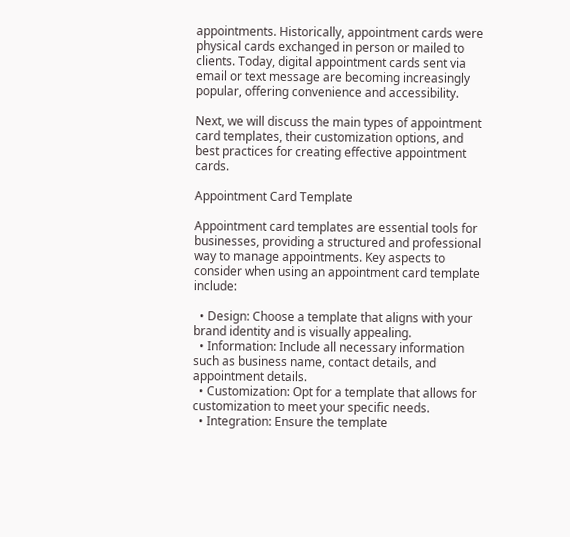appointments. Historically, appointment cards were physical cards exchanged in person or mailed to clients. Today, digital appointment cards sent via email or text message are becoming increasingly popular, offering convenience and accessibility.

Next, we will discuss the main types of appointment card templates, their customization options, and best practices for creating effective appointment cards.

Appointment Card Template

Appointment card templates are essential tools for businesses, providing a structured and professional way to manage appointments. Key aspects to consider when using an appointment card template include:

  • Design: Choose a template that aligns with your brand identity and is visually appealing.
  • Information: Include all necessary information such as business name, contact details, and appointment details.
  • Customization: Opt for a template that allows for customization to meet your specific needs.
  • Integration: Ensure the template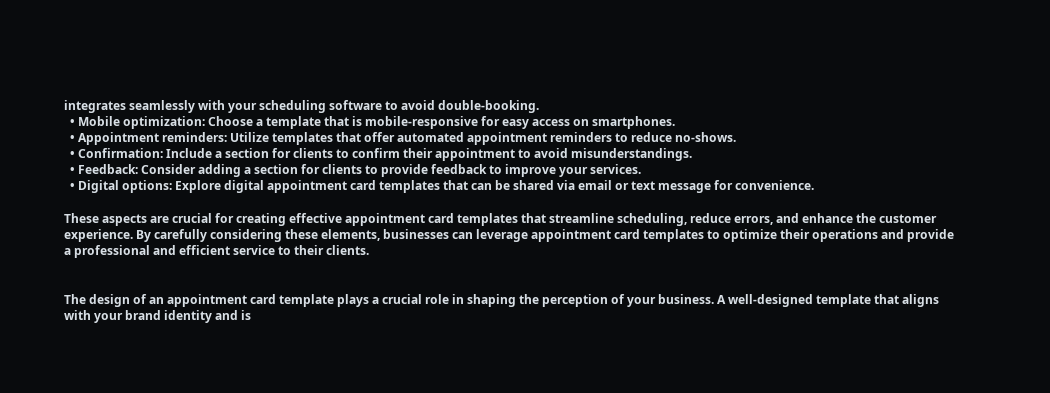integrates seamlessly with your scheduling software to avoid double-booking.
  • Mobile optimization: Choose a template that is mobile-responsive for easy access on smartphones.
  • Appointment reminders: Utilize templates that offer automated appointment reminders to reduce no-shows.
  • Confirmation: Include a section for clients to confirm their appointment to avoid misunderstandings.
  • Feedback: Consider adding a section for clients to provide feedback to improve your services.
  • Digital options: Explore digital appointment card templates that can be shared via email or text message for convenience.

These aspects are crucial for creating effective appointment card templates that streamline scheduling, reduce errors, and enhance the customer experience. By carefully considering these elements, businesses can leverage appointment card templates to optimize their operations and provide a professional and efficient service to their clients.


The design of an appointment card template plays a crucial role in shaping the perception of your business. A well-designed template that aligns with your brand identity and is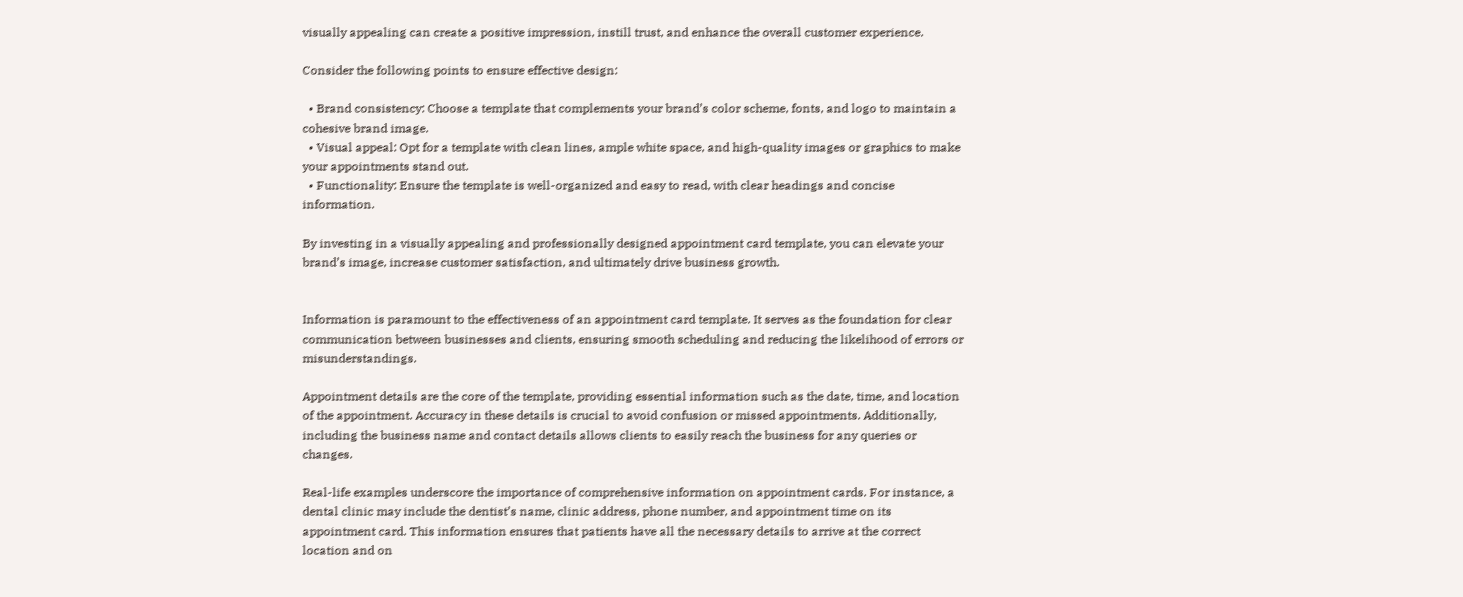visually appealing can create a positive impression, instill trust, and enhance the overall customer experience.

Consider the following points to ensure effective design:

  • Brand consistency: Choose a template that complements your brand’s color scheme, fonts, and logo to maintain a cohesive brand image.
  • Visual appeal: Opt for a template with clean lines, ample white space, and high-quality images or graphics to make your appointments stand out.
  • Functionality: Ensure the template is well-organized and easy to read, with clear headings and concise information.

By investing in a visually appealing and professionally designed appointment card template, you can elevate your brand’s image, increase customer satisfaction, and ultimately drive business growth.


Information is paramount to the effectiveness of an appointment card template. It serves as the foundation for clear communication between businesses and clients, ensuring smooth scheduling and reducing the likelihood of errors or misunderstandings.

Appointment details are the core of the template, providing essential information such as the date, time, and location of the appointment. Accuracy in these details is crucial to avoid confusion or missed appointments. Additionally, including the business name and contact details allows clients to easily reach the business for any queries or changes.

Real-life examples underscore the importance of comprehensive information on appointment cards. For instance, a dental clinic may include the dentist’s name, clinic address, phone number, and appointment time on its appointment card. This information ensures that patients have all the necessary details to arrive at the correct location and on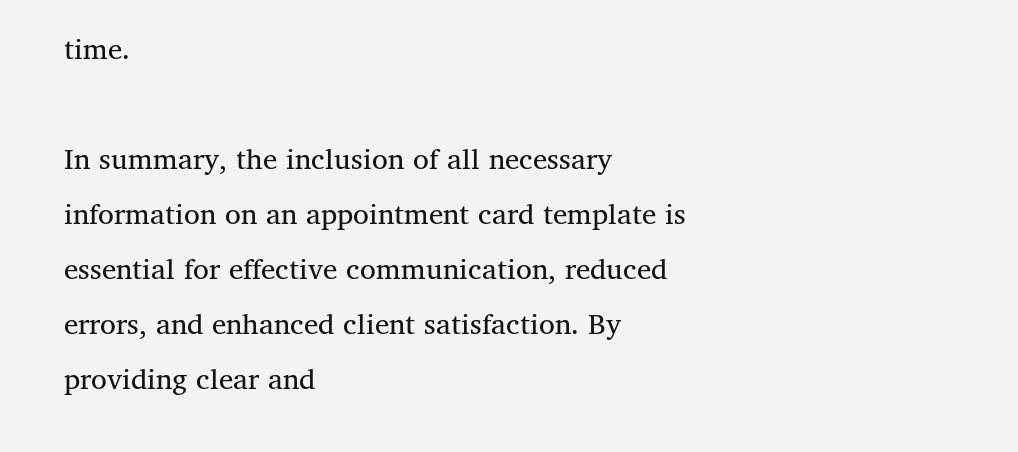time.

In summary, the inclusion of all necessary information on an appointment card template is essential for effective communication, reduced errors, and enhanced client satisfaction. By providing clear and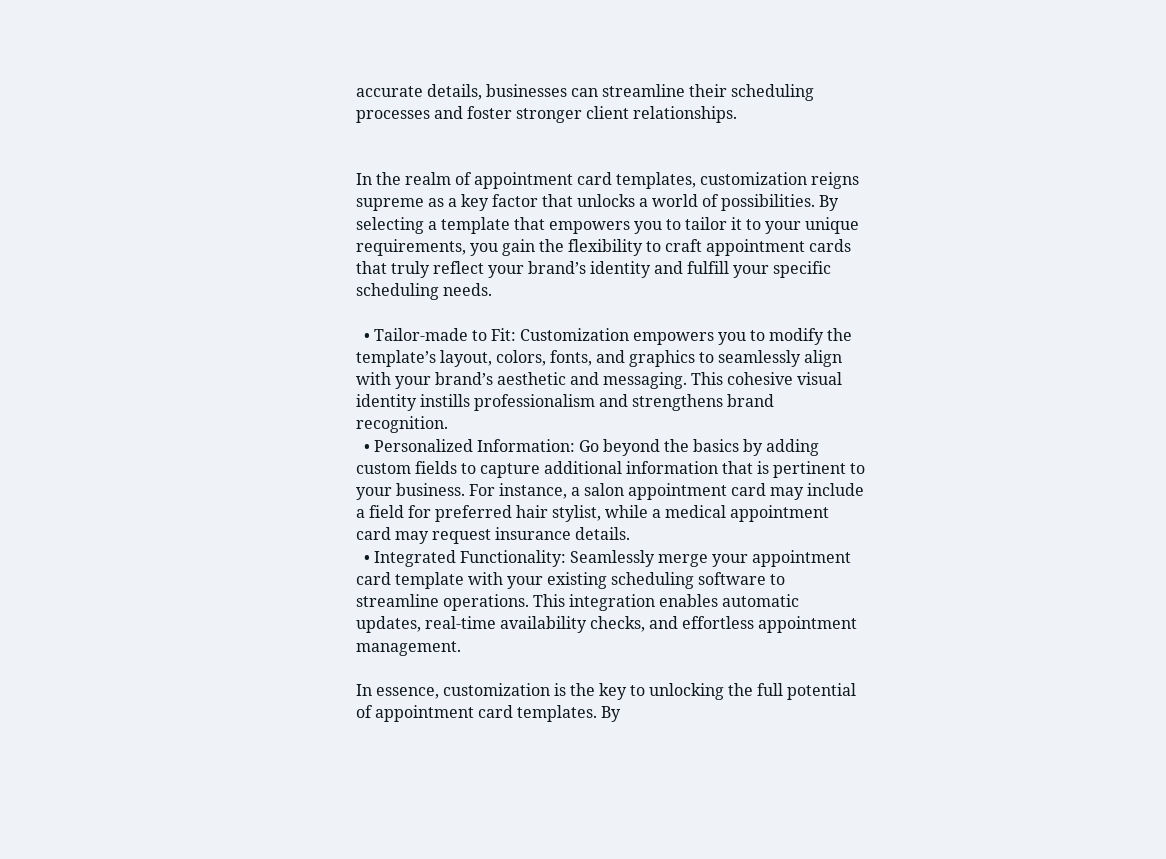accurate details, businesses can streamline their scheduling processes and foster stronger client relationships.


In the realm of appointment card templates, customization reigns supreme as a key factor that unlocks a world of possibilities. By selecting a template that empowers you to tailor it to your unique requirements, you gain the flexibility to craft appointment cards that truly reflect your brand’s identity and fulfill your specific scheduling needs.

  • Tailor-made to Fit: Customization empowers you to modify the template’s layout, colors, fonts, and graphics to seamlessly align with your brand’s aesthetic and messaging. This cohesive visual identity instills professionalism and strengthens brand recognition.
  • Personalized Information: Go beyond the basics by adding custom fields to capture additional information that is pertinent to your business. For instance, a salon appointment card may include a field for preferred hair stylist, while a medical appointment card may request insurance details.
  • Integrated Functionality: Seamlessly merge your appointment card template with your existing scheduling software to streamline operations. This integration enables automatic updates, real-time availability checks, and effortless appointment management.

In essence, customization is the key to unlocking the full potential of appointment card templates. By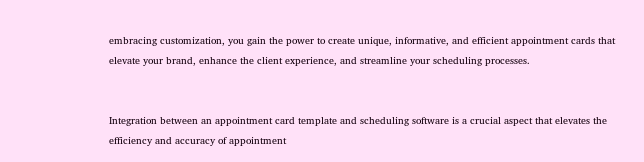embracing customization, you gain the power to create unique, informative, and efficient appointment cards that elevate your brand, enhance the client experience, and streamline your scheduling processes.


Integration between an appointment card template and scheduling software is a crucial aspect that elevates the efficiency and accuracy of appointment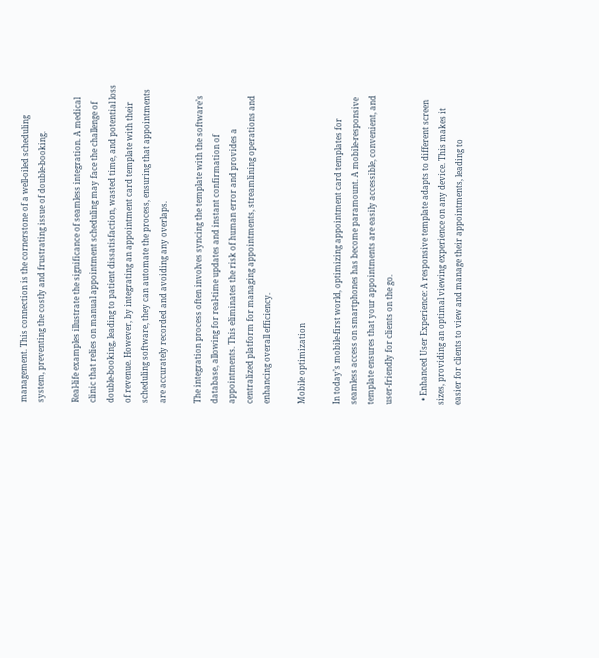management. This connection is the cornerstone of a well-oiled scheduling system, preventing the costly and frustrating issue of double-booking.

Real-life examples illustrate the significance of seamless integration. A medical clinic that relies on manual appointment scheduling may face the challenge of double-booking, leading to patient dissatisfaction, wasted time, and potential loss of revenue. However, by integrating an appointment card template with their scheduling software, they can automate the process, ensuring that appointments are accurately recorded and avoiding any overlaps.

The integration process often involves syncing the template with the software’s database, allowing for real-time updates and instant confirmation of appointments. This eliminates the risk of human error and provides a centralized platform for managing appointments, streamlining operations and enhancing overall efficiency.

Mobile optimization

In today’s mobile-first world, optimizing appointment card templates for seamless access on smartphones has become paramount. A mobile-responsive template ensures that your appointments are easily accessible, convenient, and user-friendly for clients on the go.

  • Enhanced User Experience: A responsive template adapts to different screen sizes, providing an optimal viewing experience on any device. This makes it easier for clients to view and manage their appointments, leading to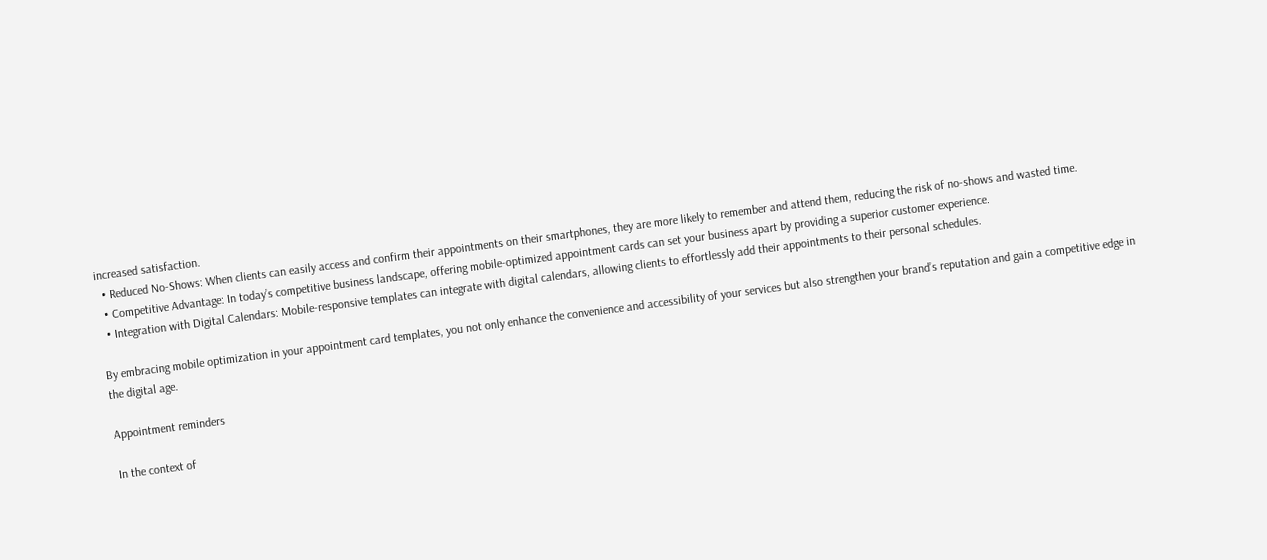increased satisfaction.
  • Reduced No-Shows: When clients can easily access and confirm their appointments on their smartphones, they are more likely to remember and attend them, reducing the risk of no-shows and wasted time.
  • Competitive Advantage: In today’s competitive business landscape, offering mobile-optimized appointment cards can set your business apart by providing a superior customer experience.
  • Integration with Digital Calendars: Mobile-responsive templates can integrate with digital calendars, allowing clients to effortlessly add their appointments to their personal schedules.

By embracing mobile optimization in your appointment card templates, you not only enhance the convenience and accessibility of your services but also strengthen your brand’s reputation and gain a competitive edge in the digital age.

Appointment reminders

In the context of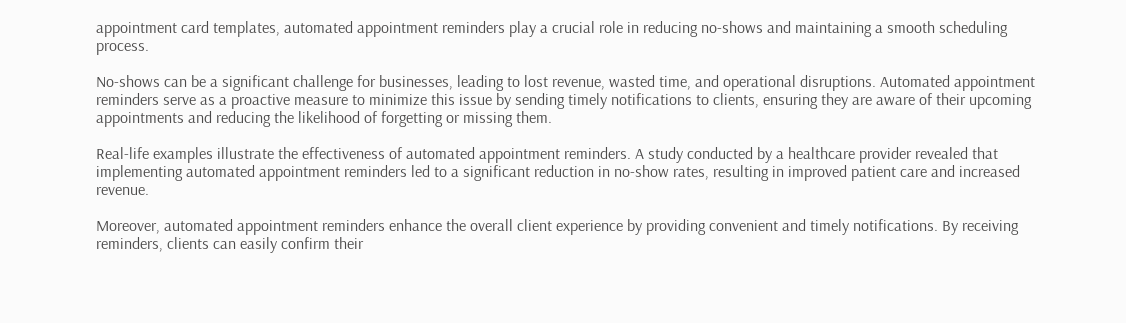appointment card templates, automated appointment reminders play a crucial role in reducing no-shows and maintaining a smooth scheduling process.

No-shows can be a significant challenge for businesses, leading to lost revenue, wasted time, and operational disruptions. Automated appointment reminders serve as a proactive measure to minimize this issue by sending timely notifications to clients, ensuring they are aware of their upcoming appointments and reducing the likelihood of forgetting or missing them.

Real-life examples illustrate the effectiveness of automated appointment reminders. A study conducted by a healthcare provider revealed that implementing automated appointment reminders led to a significant reduction in no-show rates, resulting in improved patient care and increased revenue.

Moreover, automated appointment reminders enhance the overall client experience by providing convenient and timely notifications. By receiving reminders, clients can easily confirm their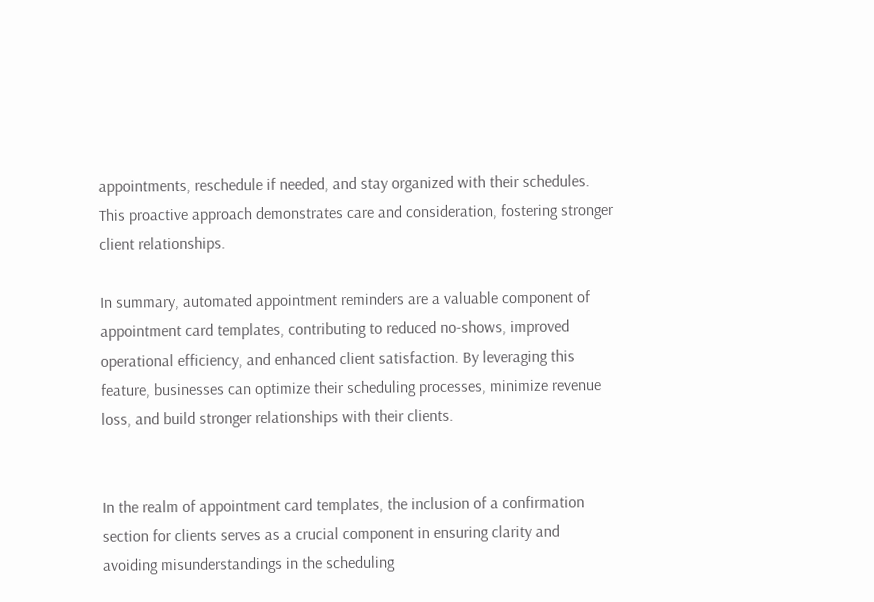appointments, reschedule if needed, and stay organized with their schedules. This proactive approach demonstrates care and consideration, fostering stronger client relationships.

In summary, automated appointment reminders are a valuable component of appointment card templates, contributing to reduced no-shows, improved operational efficiency, and enhanced client satisfaction. By leveraging this feature, businesses can optimize their scheduling processes, minimize revenue loss, and build stronger relationships with their clients.


In the realm of appointment card templates, the inclusion of a confirmation section for clients serves as a crucial component in ensuring clarity and avoiding misunderstandings in the scheduling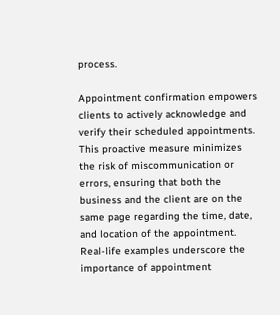process.

Appointment confirmation empowers clients to actively acknowledge and verify their scheduled appointments. This proactive measure minimizes the risk of miscommunication or errors, ensuring that both the business and the client are on the same page regarding the time, date, and location of the appointment. Real-life examples underscore the importance of appointment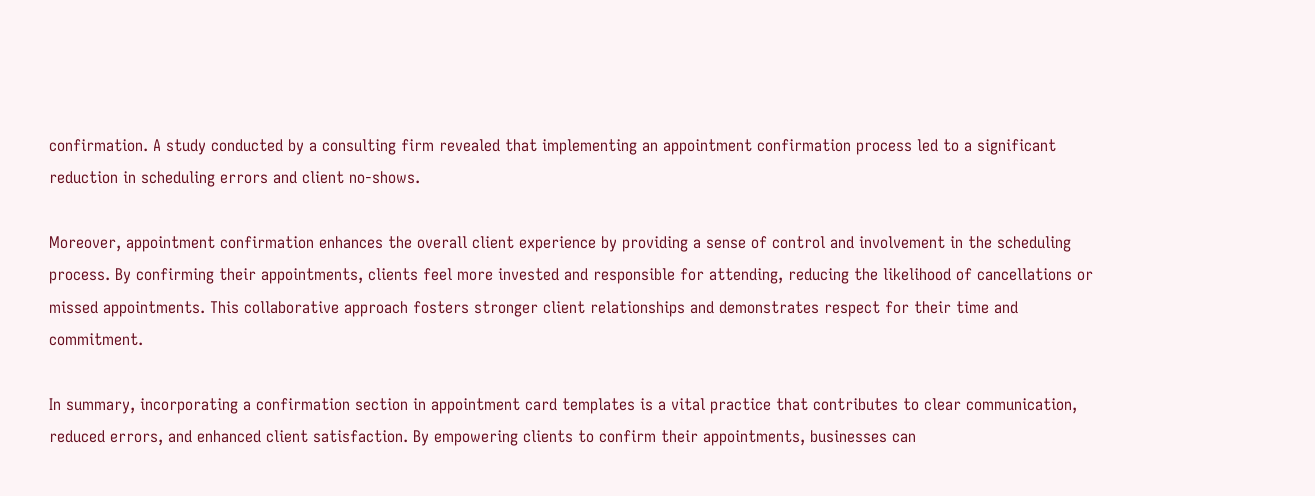confirmation. A study conducted by a consulting firm revealed that implementing an appointment confirmation process led to a significant reduction in scheduling errors and client no-shows.

Moreover, appointment confirmation enhances the overall client experience by providing a sense of control and involvement in the scheduling process. By confirming their appointments, clients feel more invested and responsible for attending, reducing the likelihood of cancellations or missed appointments. This collaborative approach fosters stronger client relationships and demonstrates respect for their time and commitment.

In summary, incorporating a confirmation section in appointment card templates is a vital practice that contributes to clear communication, reduced errors, and enhanced client satisfaction. By empowering clients to confirm their appointments, businesses can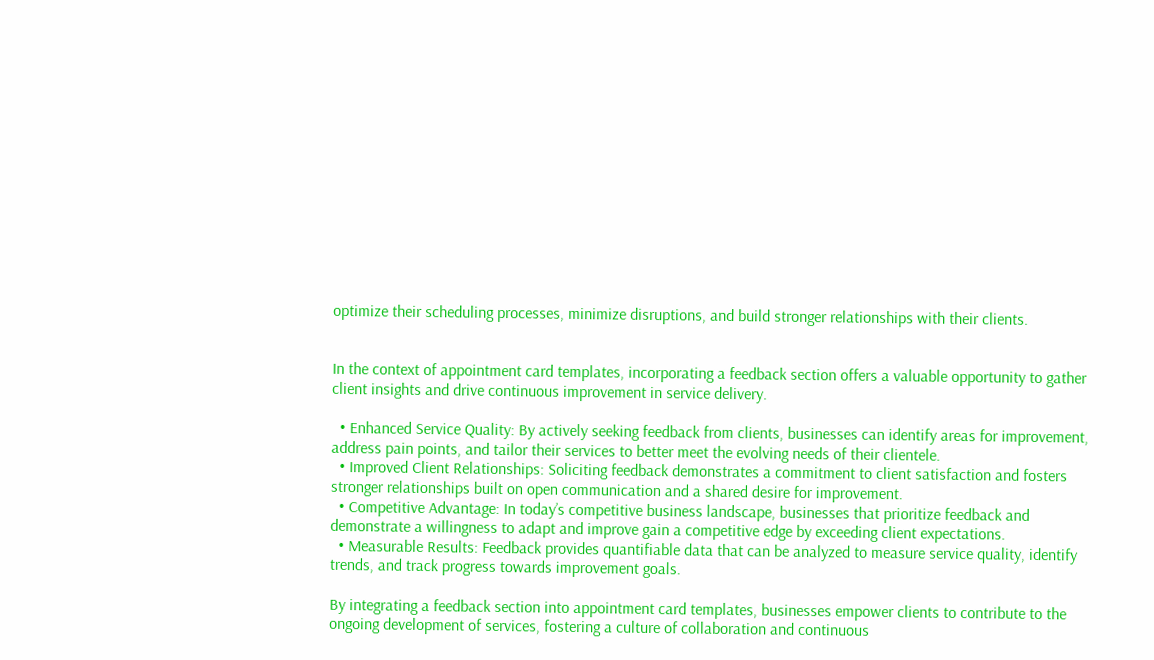optimize their scheduling processes, minimize disruptions, and build stronger relationships with their clients.


In the context of appointment card templates, incorporating a feedback section offers a valuable opportunity to gather client insights and drive continuous improvement in service delivery.

  • Enhanced Service Quality: By actively seeking feedback from clients, businesses can identify areas for improvement, address pain points, and tailor their services to better meet the evolving needs of their clientele.
  • Improved Client Relationships: Soliciting feedback demonstrates a commitment to client satisfaction and fosters stronger relationships built on open communication and a shared desire for improvement.
  • Competitive Advantage: In today’s competitive business landscape, businesses that prioritize feedback and demonstrate a willingness to adapt and improve gain a competitive edge by exceeding client expectations.
  • Measurable Results: Feedback provides quantifiable data that can be analyzed to measure service quality, identify trends, and track progress towards improvement goals.

By integrating a feedback section into appointment card templates, businesses empower clients to contribute to the ongoing development of services, fostering a culture of collaboration and continuous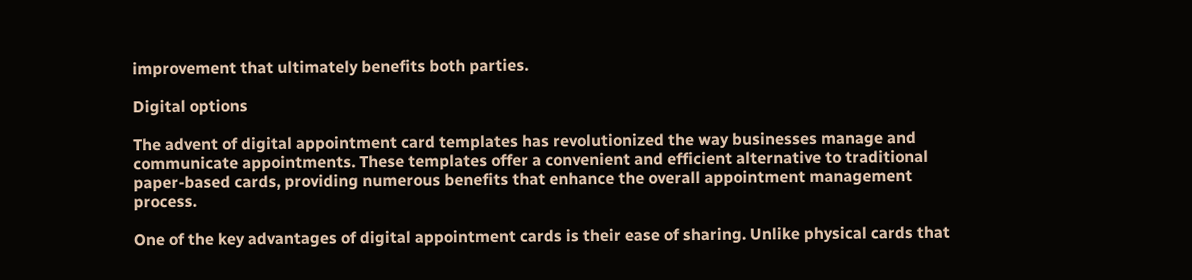improvement that ultimately benefits both parties.

Digital options

The advent of digital appointment card templates has revolutionized the way businesses manage and communicate appointments. These templates offer a convenient and efficient alternative to traditional paper-based cards, providing numerous benefits that enhance the overall appointment management process.

One of the key advantages of digital appointment cards is their ease of sharing. Unlike physical cards that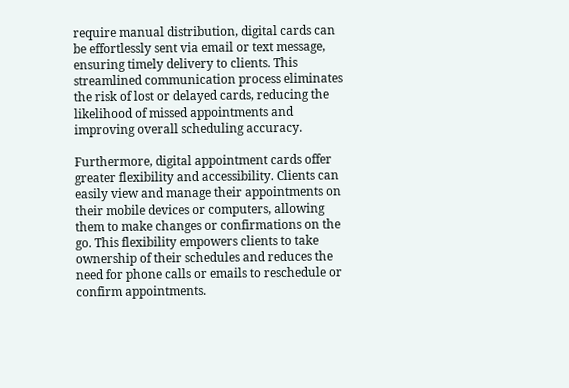require manual distribution, digital cards can be effortlessly sent via email or text message, ensuring timely delivery to clients. This streamlined communication process eliminates the risk of lost or delayed cards, reducing the likelihood of missed appointments and improving overall scheduling accuracy.

Furthermore, digital appointment cards offer greater flexibility and accessibility. Clients can easily view and manage their appointments on their mobile devices or computers, allowing them to make changes or confirmations on the go. This flexibility empowers clients to take ownership of their schedules and reduces the need for phone calls or emails to reschedule or confirm appointments.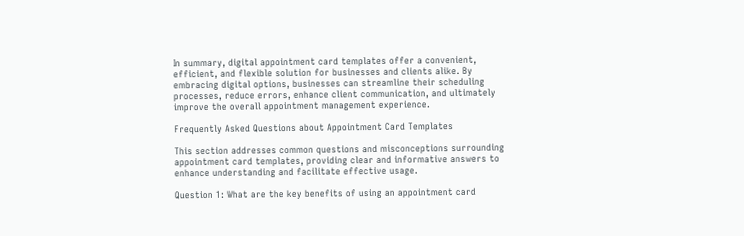In summary, digital appointment card templates offer a convenient, efficient, and flexible solution for businesses and clients alike. By embracing digital options, businesses can streamline their scheduling processes, reduce errors, enhance client communication, and ultimately improve the overall appointment management experience.

Frequently Asked Questions about Appointment Card Templates

This section addresses common questions and misconceptions surrounding appointment card templates, providing clear and informative answers to enhance understanding and facilitate effective usage.

Question 1: What are the key benefits of using an appointment card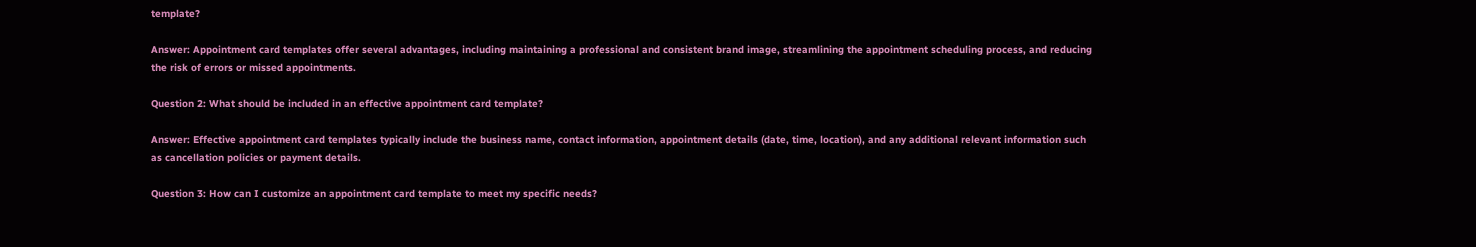template?

Answer: Appointment card templates offer several advantages, including maintaining a professional and consistent brand image, streamlining the appointment scheduling process, and reducing the risk of errors or missed appointments.

Question 2: What should be included in an effective appointment card template?

Answer: Effective appointment card templates typically include the business name, contact information, appointment details (date, time, location), and any additional relevant information such as cancellation policies or payment details.

Question 3: How can I customize an appointment card template to meet my specific needs?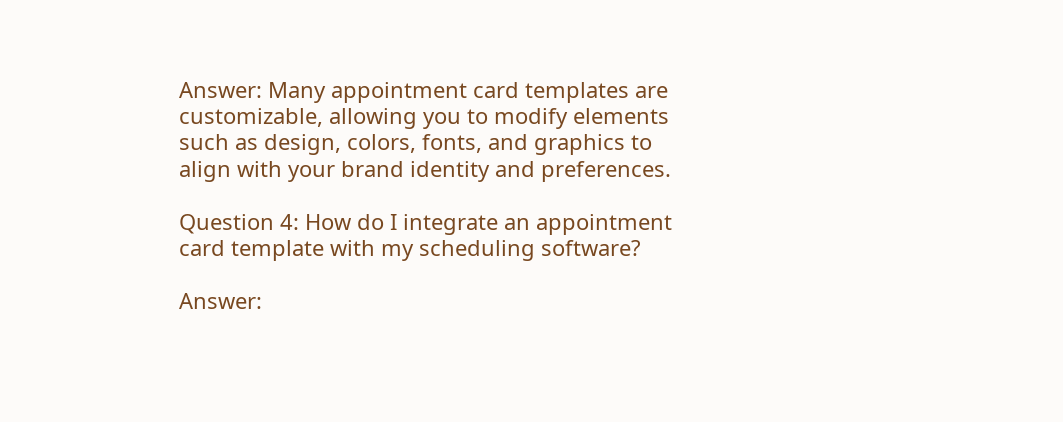Answer: Many appointment card templates are customizable, allowing you to modify elements such as design, colors, fonts, and graphics to align with your brand identity and preferences.

Question 4: How do I integrate an appointment card template with my scheduling software?

Answer: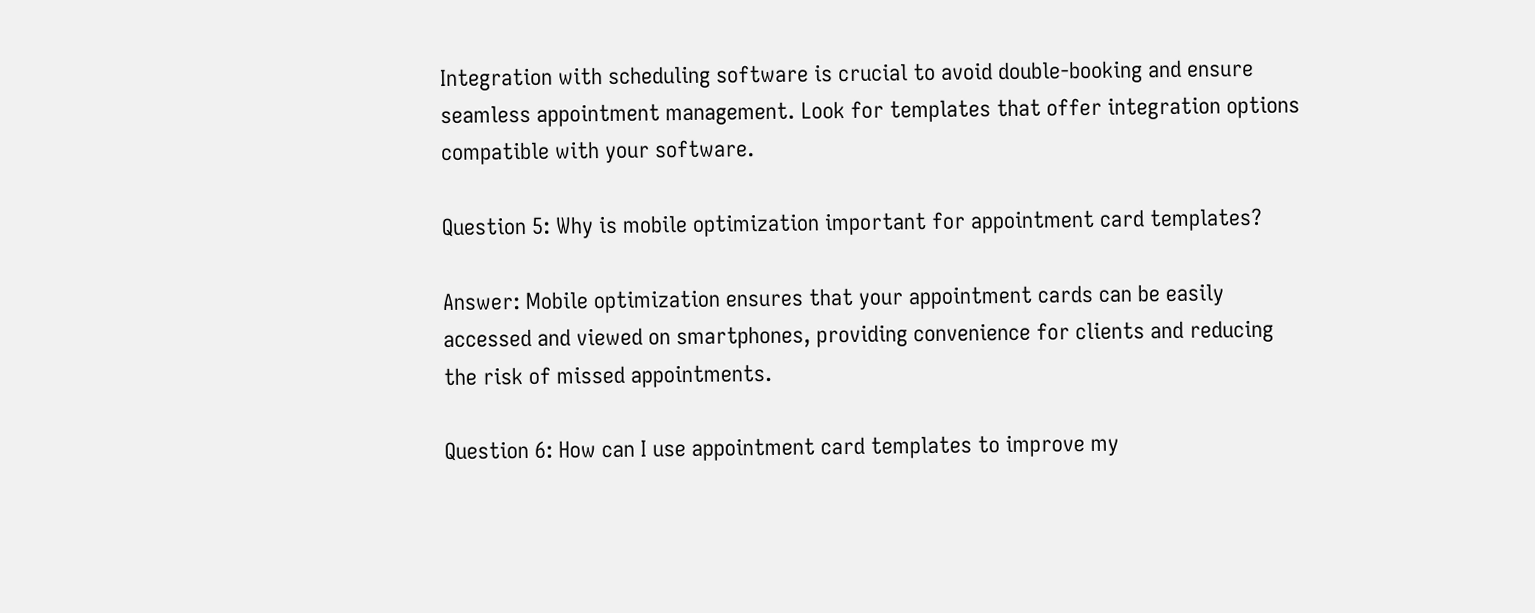Integration with scheduling software is crucial to avoid double-booking and ensure seamless appointment management. Look for templates that offer integration options compatible with your software.

Question 5: Why is mobile optimization important for appointment card templates?

Answer: Mobile optimization ensures that your appointment cards can be easily accessed and viewed on smartphones, providing convenience for clients and reducing the risk of missed appointments.

Question 6: How can I use appointment card templates to improve my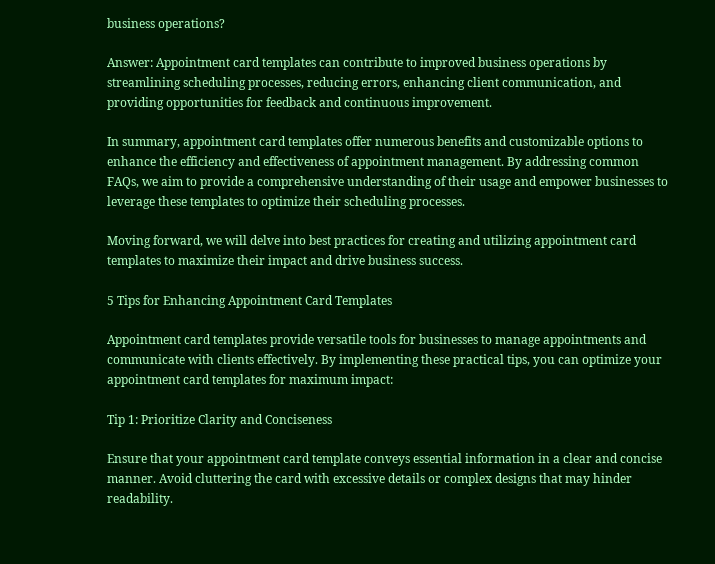business operations?

Answer: Appointment card templates can contribute to improved business operations by streamlining scheduling processes, reducing errors, enhancing client communication, and providing opportunities for feedback and continuous improvement.

In summary, appointment card templates offer numerous benefits and customizable options to enhance the efficiency and effectiveness of appointment management. By addressing common FAQs, we aim to provide a comprehensive understanding of their usage and empower businesses to leverage these templates to optimize their scheduling processes.

Moving forward, we will delve into best practices for creating and utilizing appointment card templates to maximize their impact and drive business success.

5 Tips for Enhancing Appointment Card Templates

Appointment card templates provide versatile tools for businesses to manage appointments and communicate with clients effectively. By implementing these practical tips, you can optimize your appointment card templates for maximum impact:

Tip 1: Prioritize Clarity and Conciseness

Ensure that your appointment card template conveys essential information in a clear and concise manner. Avoid cluttering the card with excessive details or complex designs that may hinder readability.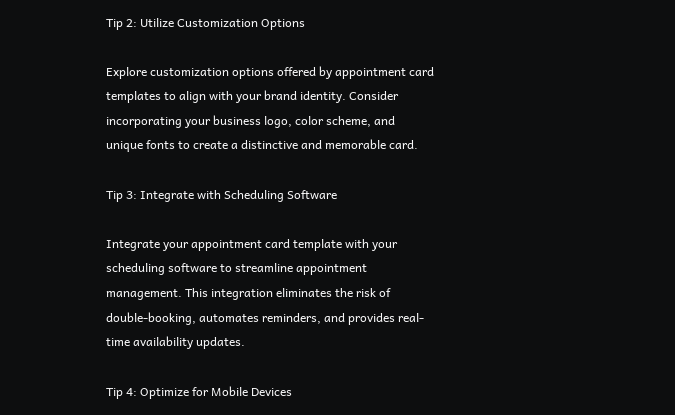Tip 2: Utilize Customization Options

Explore customization options offered by appointment card templates to align with your brand identity. Consider incorporating your business logo, color scheme, and unique fonts to create a distinctive and memorable card.

Tip 3: Integrate with Scheduling Software

Integrate your appointment card template with your scheduling software to streamline appointment management. This integration eliminates the risk of double-booking, automates reminders, and provides real-time availability updates.

Tip 4: Optimize for Mobile Devices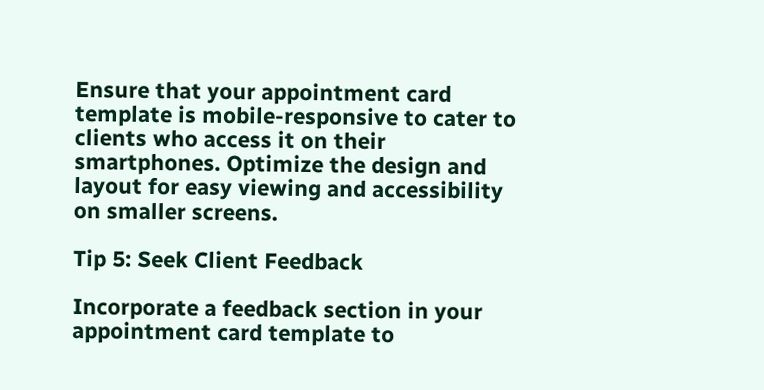Ensure that your appointment card template is mobile-responsive to cater to clients who access it on their smartphones. Optimize the design and layout for easy viewing and accessibility on smaller screens.

Tip 5: Seek Client Feedback

Incorporate a feedback section in your appointment card template to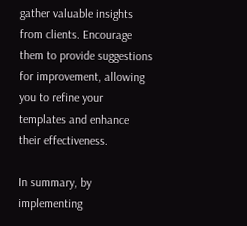gather valuable insights from clients. Encourage them to provide suggestions for improvement, allowing you to refine your templates and enhance their effectiveness.

In summary, by implementing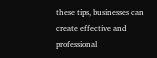these tips, businesses can create effective and professional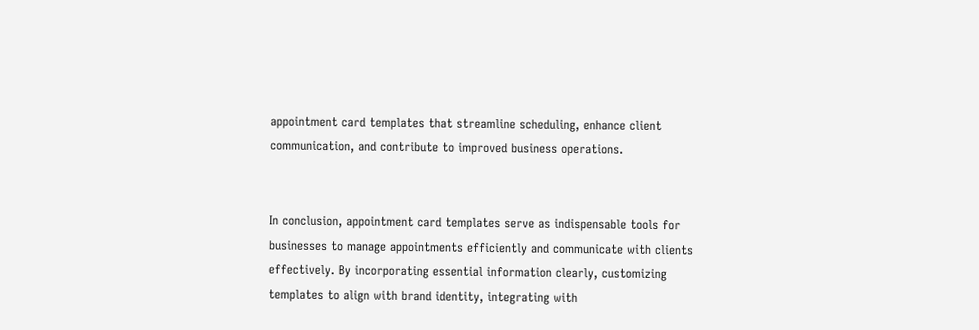appointment card templates that streamline scheduling, enhance client communication, and contribute to improved business operations.


In conclusion, appointment card templates serve as indispensable tools for businesses to manage appointments efficiently and communicate with clients effectively. By incorporating essential information clearly, customizing templates to align with brand identity, integrating with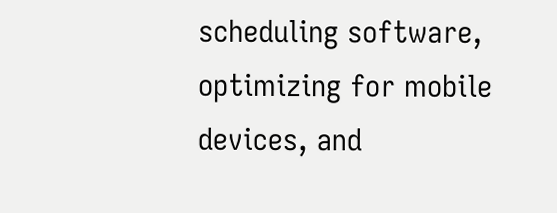scheduling software, optimizing for mobile devices, and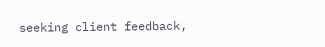seeking client feedback,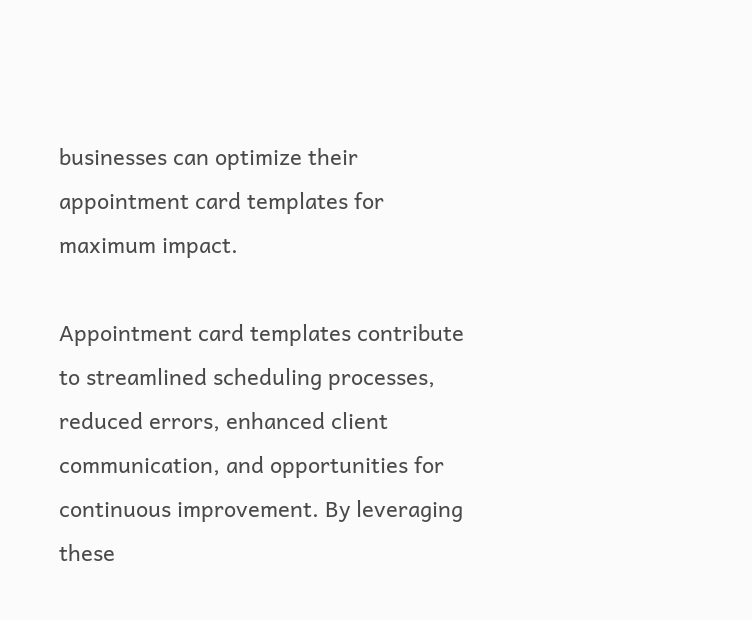businesses can optimize their appointment card templates for maximum impact.

Appointment card templates contribute to streamlined scheduling processes, reduced errors, enhanced client communication, and opportunities for continuous improvement. By leveraging these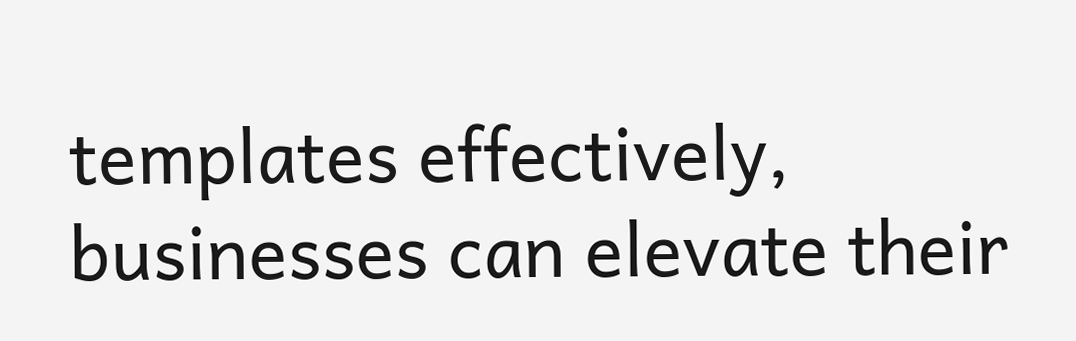templates effectively, businesses can elevate their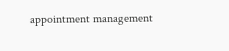appointment management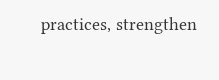practices, strengthen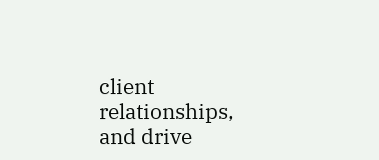client relationships, and drive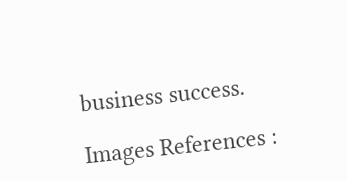business success.

Images References :